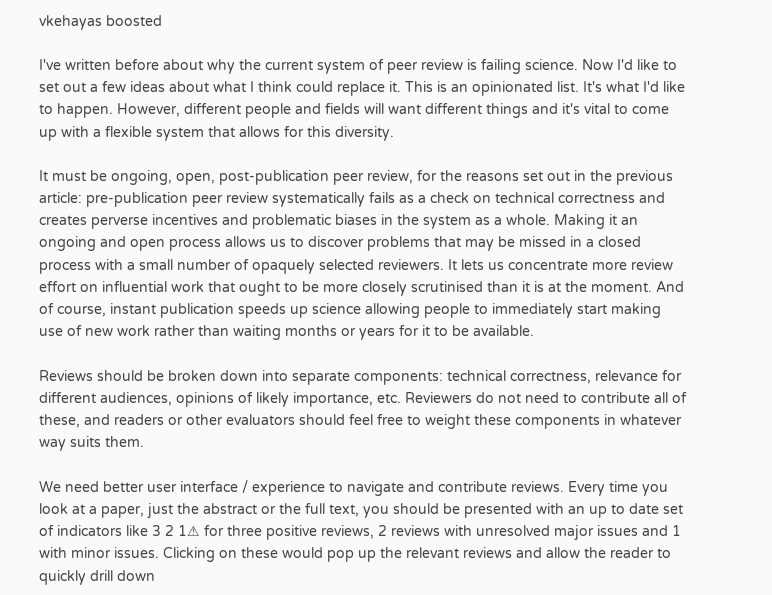vkehayas boosted

I've written before about why the current system of peer review is failing science. Now I'd like to set out a few ideas about what I think could replace it. This is an opinionated list. It's what I'd like to happen. However, different people and fields will want different things and it's vital to come up with a flexible system that allows for this diversity.

It must be ongoing, open, post-publication peer review, for the reasons set out in the previous article: pre-publication peer review systematically fails as a check on technical correctness and creates perverse incentives and problematic biases in the system as a whole. Making it an ongoing and open process allows us to discover problems that may be missed in a closed process with a small number of opaquely selected reviewers. It lets us concentrate more review effort on influential work that ought to be more closely scrutinised than it is at the moment. And of course, instant publication speeds up science allowing people to immediately start making use of new work rather than waiting months or years for it to be available.

Reviews should be broken down into separate components: technical correctness, relevance for different audiences, opinions of likely importance, etc. Reviewers do not need to contribute all of these, and readers or other evaluators should feel free to weight these components in whatever way suits them.

We need better user interface / experience to navigate and contribute reviews. Every time you look at a paper, just the abstract or the full text, you should be presented with an up to date set of indicators like 3 2 1⚠ for three positive reviews, 2 reviews with unresolved major issues and 1 with minor issues. Clicking on these would pop up the relevant reviews and allow the reader to quickly drill down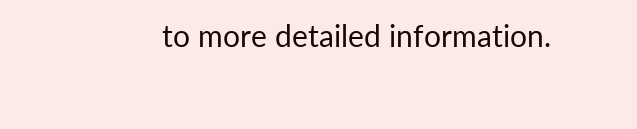to more detailed information.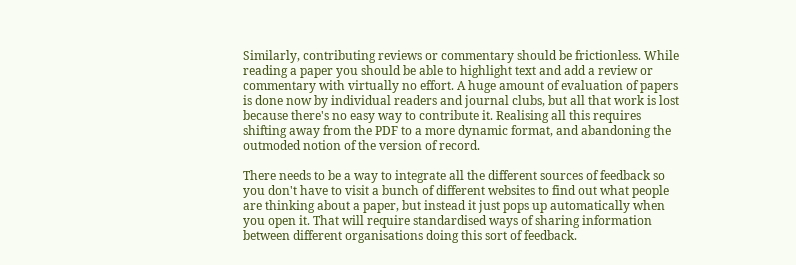Similarly, contributing reviews or commentary should be frictionless. While reading a paper you should be able to highlight text and add a review or commentary with virtually no effort. A huge amount of evaluation of papers is done now by individual readers and journal clubs, but all that work is lost because there's no easy way to contribute it. Realising all this requires shifting away from the PDF to a more dynamic format, and abandoning the outmoded notion of the version of record.

There needs to be a way to integrate all the different sources of feedback so you don't have to visit a bunch of different websites to find out what people are thinking about a paper, but instead it just pops up automatically when you open it. That will require standardised ways of sharing information between different organisations doing this sort of feedback.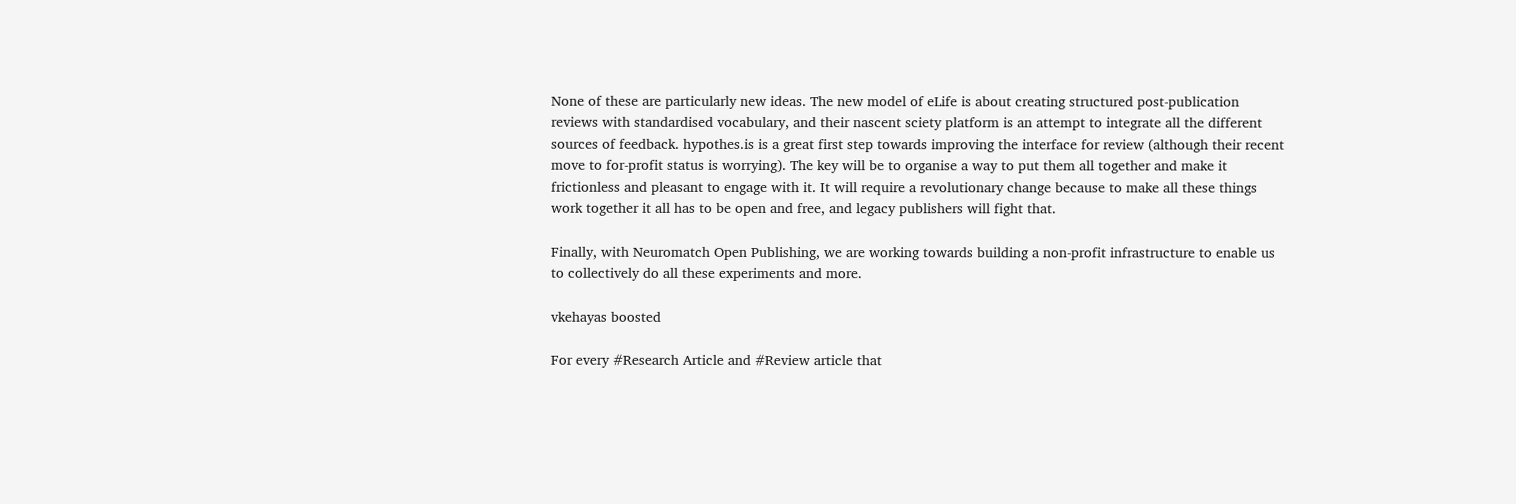None of these are particularly new ideas. The new model of eLife is about creating structured post-publication reviews with standardised vocabulary, and their nascent sciety platform is an attempt to integrate all the different sources of feedback. hypothes.is is a great first step towards improving the interface for review (although their recent move to for-profit status is worrying). The key will be to organise a way to put them all together and make it frictionless and pleasant to engage with it. It will require a revolutionary change because to make all these things work together it all has to be open and free, and legacy publishers will fight that.

Finally, with Neuromatch Open Publishing, we are working towards building a non-profit infrastructure to enable us to collectively do all these experiments and more.

vkehayas boosted

For every #Research Article and #Review article that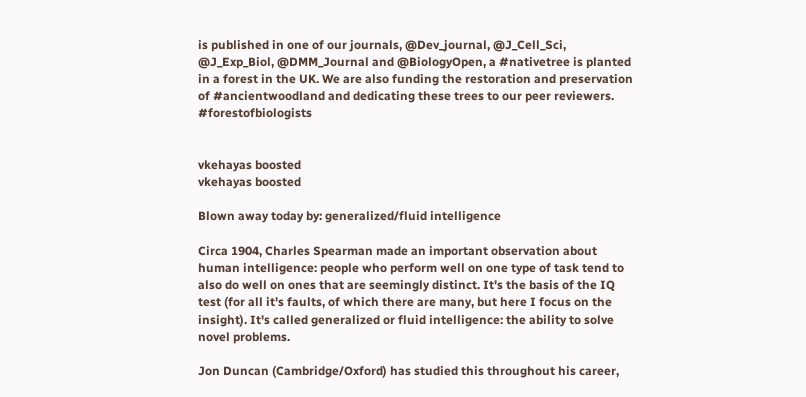is published in one of our journals, @Dev_journal, @J_Cell_Sci, @J_Exp_Biol, @DMM_Journal and @BiologyOpen, a #nativetree is planted in a forest in the UK. We are also funding the restoration and preservation of #ancientwoodland and dedicating these trees to our peer reviewers. #forestofbiologists


vkehayas boosted
vkehayas boosted

Blown away today by: generalized/fluid intelligence

Circa 1904, Charles Spearman made an important observation about human intelligence: people who perform well on one type of task tend to also do well on ones that are seemingly distinct. It's the basis of the IQ test (for all it's faults, of which there are many, but here I focus on the insight). It's called generalized or fluid intelligence: the ability to solve novel problems.

Jon Duncan (Cambridge/Oxford) has studied this throughout his career,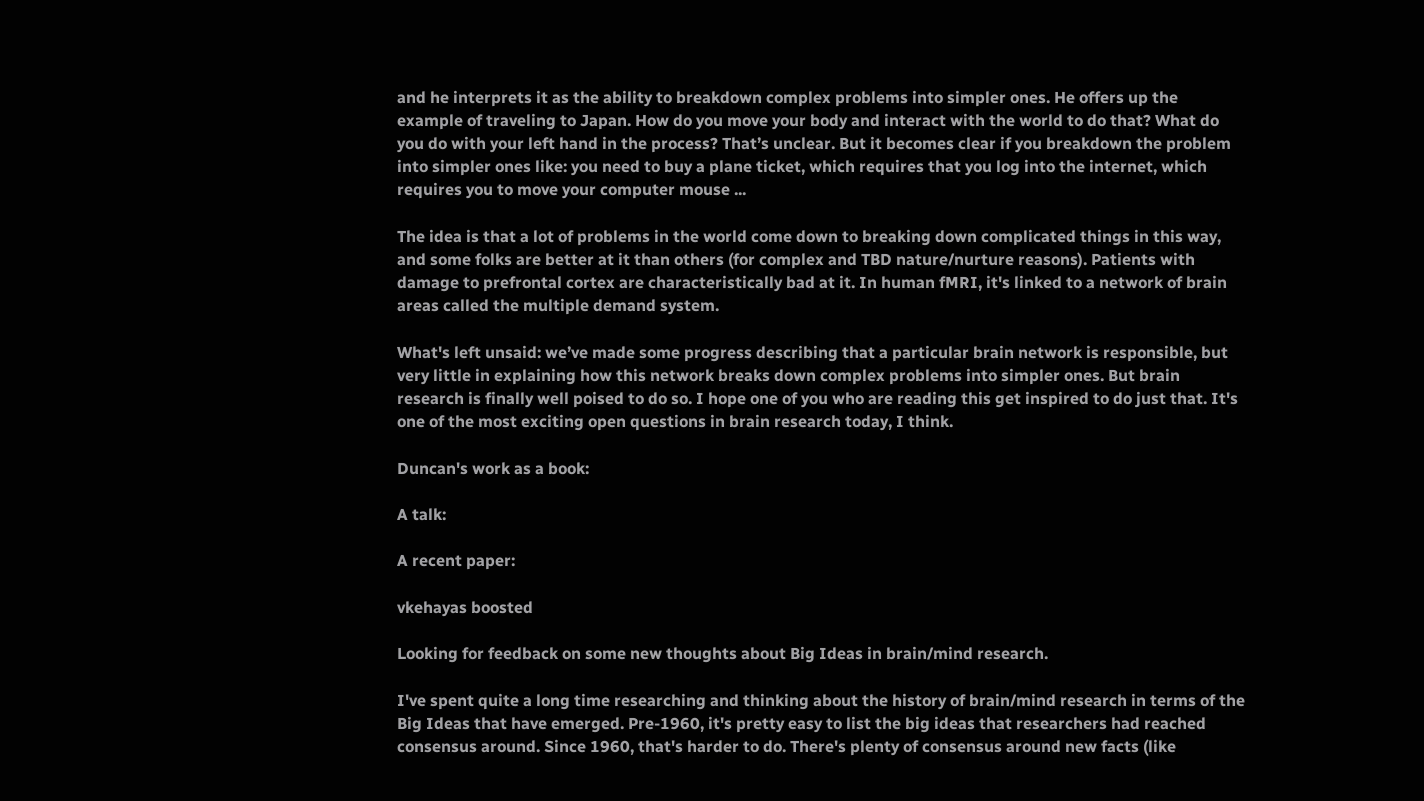and he interprets it as the ability to breakdown complex problems into simpler ones. He offers up the example of traveling to Japan. How do you move your body and interact with the world to do that? What do you do with your left hand in the process? That’s unclear. But it becomes clear if you breakdown the problem into simpler ones like: you need to buy a plane ticket, which requires that you log into the internet, which requires you to move your computer mouse ...

The idea is that a lot of problems in the world come down to breaking down complicated things in this way, and some folks are better at it than others (for complex and TBD nature/nurture reasons). Patients with damage to prefrontal cortex are characteristically bad at it. In human fMRI, it's linked to a network of brain areas called the multiple demand system.

What's left unsaid: we’ve made some progress describing that a particular brain network is responsible, but very little in explaining how this network breaks down complex problems into simpler ones. But brain research is finally well poised to do so. I hope one of you who are reading this get inspired to do just that. It's one of the most exciting open questions in brain research today, I think.

Duncan's work as a book:

A talk:

A recent paper:

vkehayas boosted

Looking for feedback on some new thoughts about Big Ideas in brain/mind research.

I've spent quite a long time researching and thinking about the history of brain/mind research in terms of the Big Ideas that have emerged. Pre-1960, it's pretty easy to list the big ideas that researchers had reached consensus around. Since 1960, that's harder to do. There's plenty of consensus around new facts (like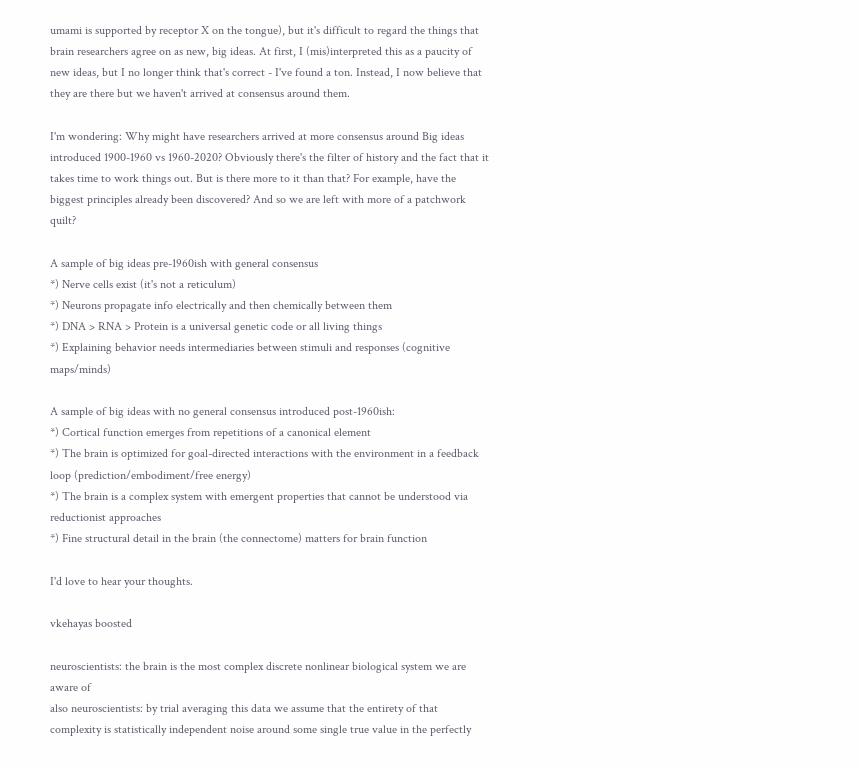umami is supported by receptor X on the tongue), but it's difficult to regard the things that brain researchers agree on as new, big ideas. At first, I (mis)interpreted this as a paucity of new ideas, but I no longer think that's correct - I've found a ton. Instead, I now believe that they are there but we haven't arrived at consensus around them.

I'm wondering: Why might have researchers arrived at more consensus around Big ideas introduced 1900-1960 vs 1960-2020? Obviously there's the filter of history and the fact that it takes time to work things out. But is there more to it than that? For example, have the biggest principles already been discovered? And so we are left with more of a patchwork quilt?

A sample of big ideas pre-1960ish with general consensus
*) Nerve cells exist (it's not a reticulum)
*) Neurons propagate info electrically and then chemically between them
*) DNA > RNA > Protein is a universal genetic code or all living things
*) Explaining behavior needs intermediaries between stimuli and responses (cognitive maps/minds)

A sample of big ideas with no general consensus introduced post-1960ish:
*) Cortical function emerges from repetitions of a canonical element
*) The brain is optimized for goal-directed interactions with the environment in a feedback loop (prediction/embodiment/free energy)
*) The brain is a complex system with emergent properties that cannot be understood via reductionist approaches
*) Fine structural detail in the brain (the connectome) matters for brain function

I'd love to hear your thoughts.

vkehayas boosted

neuroscientists: the brain is the most complex discrete nonlinear biological system we are aware of
also neuroscientists: by trial averaging this data we assume that the entirety of that complexity is statistically independent noise around some single true value in the perfectly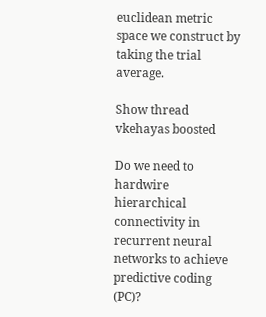euclidean metric space we construct by taking the trial average.

Show thread
vkehayas boosted

Do we need to hardwire hierarchical connectivity in recurrent neural networks to achieve predictive coding (PC)?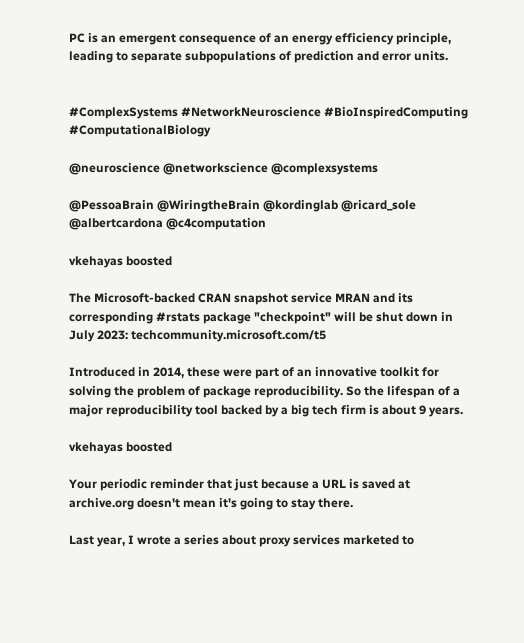PC is an emergent consequence of an energy efficiency principle, leading to separate subpopulations of prediction and error units.


#ComplexSystems #NetworkNeuroscience #BioInspiredComputing #ComputationalBiology

@neuroscience @networkscience @complexsystems

@PessoaBrain @WiringtheBrain @kordinglab @ricard_sole @albertcardona @c4computation

vkehayas boosted

The Microsoft-backed CRAN snapshot service MRAN and its corresponding #rstats package "checkpoint" will be shut down in July 2023: techcommunity.microsoft.com/t5

Introduced in 2014, these were part of an innovative toolkit for solving the problem of package reproducibility. So the lifespan of a major reproducibility tool backed by a big tech firm is about 9 years.

vkehayas boosted

Your periodic reminder that just because a URL is saved at archive.org doesn't mean it's going to stay there.

Last year, I wrote a series about proxy services marketed to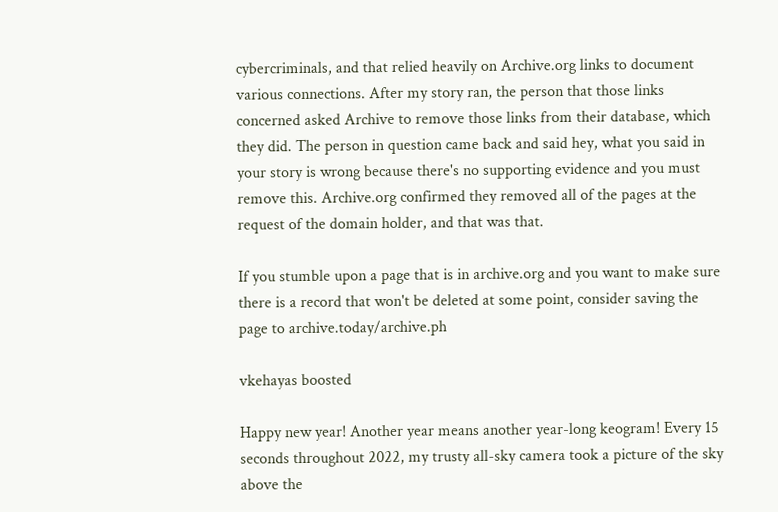cybercriminals, and that relied heavily on Archive.org links to document various connections. After my story ran, the person that those links concerned asked Archive to remove those links from their database, which they did. The person in question came back and said hey, what you said in your story is wrong because there's no supporting evidence and you must remove this. Archive.org confirmed they removed all of the pages at the request of the domain holder, and that was that.

If you stumble upon a page that is in archive.org and you want to make sure there is a record that won't be deleted at some point, consider saving the page to archive.today/archive.ph

vkehayas boosted

Happy new year! Another year means another year-long keogram! Every 15 seconds throughout 2022, my trusty all-sky camera took a picture of the sky above the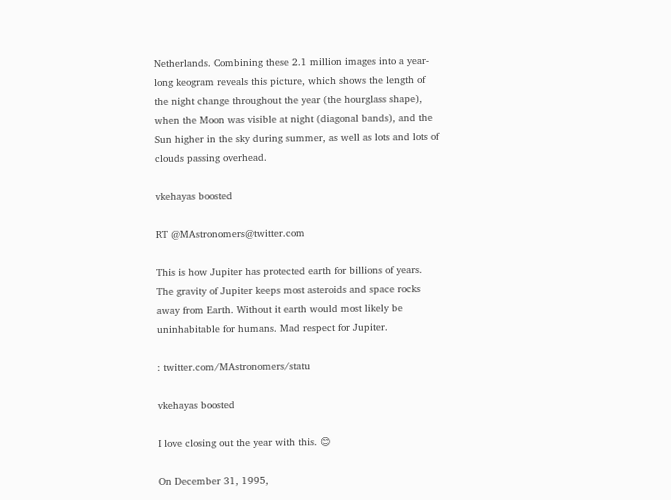Netherlands. Combining these 2.1 million images into a year-long keogram reveals this picture, which shows the length of the night change throughout the year (the hourglass shape), when the Moon was visible at night (diagonal bands), and the Sun higher in the sky during summer, as well as lots and lots of clouds passing overhead.

vkehayas boosted

RT @MAstronomers@twitter.com

This is how Jupiter has protected earth for billions of years. The gravity of Jupiter keeps most asteroids and space rocks away from Earth. Without it earth would most likely be uninhabitable for humans. Mad respect for Jupiter.

: twitter.com/MAstronomers/statu

vkehayas boosted

I love closing out the year with this. 😊

On December 31, 1995,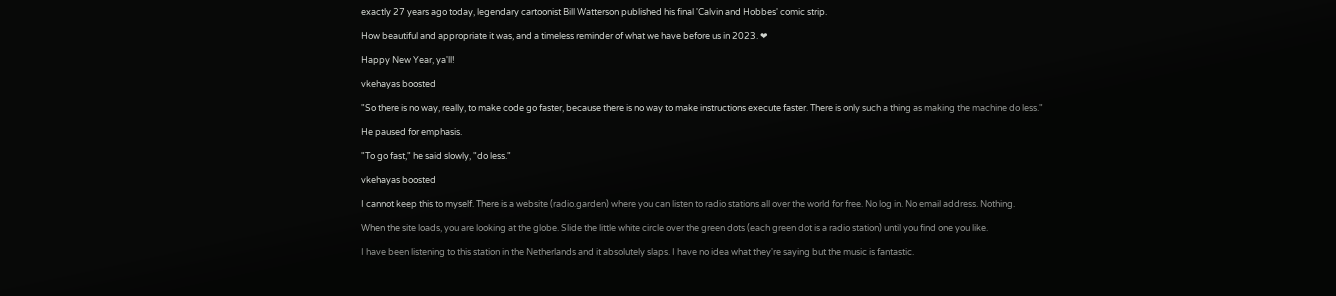exactly 27 years ago today, legendary cartoonist Bill Watterson published his final 'Calvin and Hobbes' comic strip.

How beautiful and appropriate it was, and a timeless reminder of what we have before us in 2023. ❤

Happy New Year, ya'll!

vkehayas boosted

"So there is no way, really, to make code go faster, because there is no way to make instructions execute faster. There is only such a thing as making the machine do less."

He paused for emphasis.

"To go fast," he said slowly, "do less."

vkehayas boosted

I cannot keep this to myself. There is a website (radio.garden) where you can listen to radio stations all over the world for free. No log in. No email address. Nothing.

When the site loads, you are looking at the globe. Slide the little white circle over the green dots (each green dot is a radio station) until you find one you like.

I have been listening to this station in the Netherlands and it absolutely slaps. I have no idea what they're saying but the music is fantastic.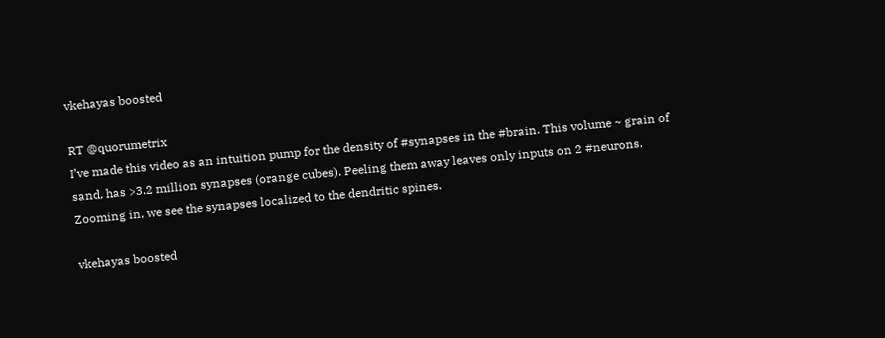vkehayas boosted

RT @quorumetrix
I’ve made this video as an intuition pump for the density of #synapses in the #brain. This volume ~ grain of sand, has >3.2 million synapses (orange cubes). Peeling them away leaves only inputs on 2 #neurons. Zooming in, we see the synapses localized to the dendritic spines.

vkehayas boosted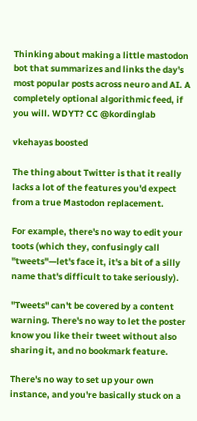Thinking about making a little mastodon bot that summarizes and links the day's most popular posts across neuro and AI. A completely optional algorithmic feed, if you will. WDYT? CC @kordinglab

vkehayas boosted

The thing about Twitter is that it really lacks a lot of the features you'd expect from a true Mastodon replacement.

For example, there's no way to edit your toots (which they, confusingly call "tweets"—let's face it, it's a bit of a silly name that's difficult to take seriously).

"Tweets" can't be covered by a content warning. There's no way to let the poster know you like their tweet without also sharing it, and no bookmark feature.

There's no way to set up your own instance, and you're basically stuck on a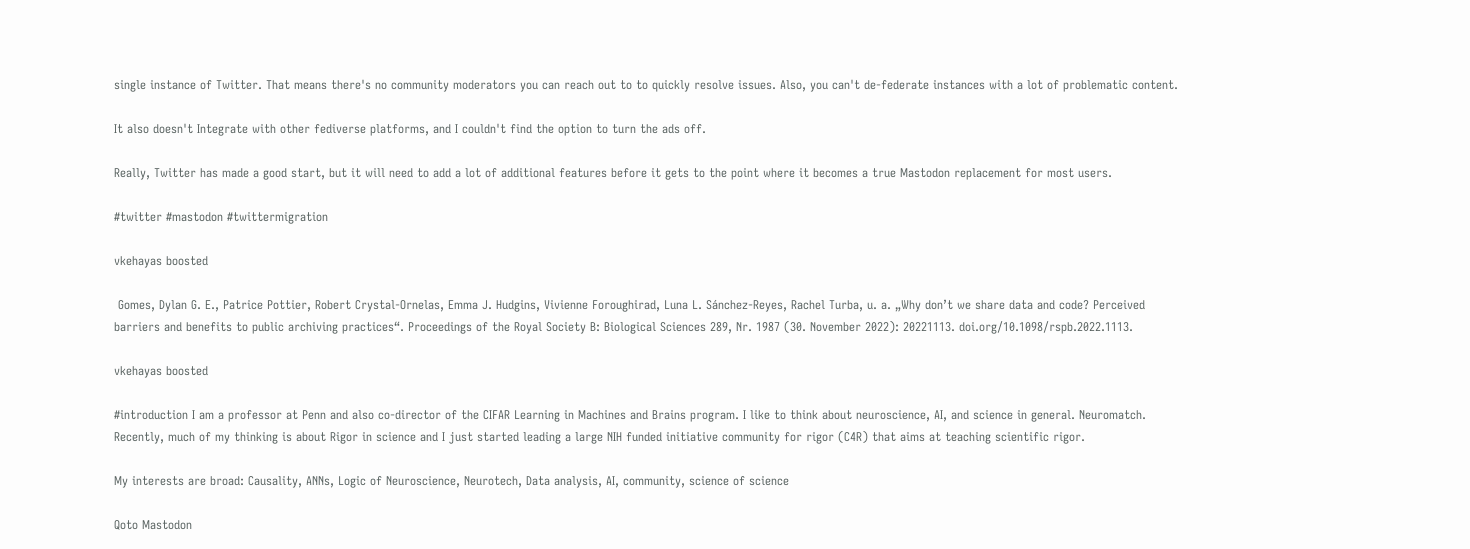single instance of Twitter. That means there's no community moderators you can reach out to to quickly resolve issues. Also, you can't de-federate instances with a lot of problematic content.

It also doesn't Integrate with other fediverse platforms, and I couldn't find the option to turn the ads off.

Really, Twitter has made a good start, but it will need to add a lot of additional features before it gets to the point where it becomes a true Mastodon replacement for most users.

#twitter #mastodon #twittermigration

vkehayas boosted

 Gomes, Dylan G. E., Patrice Pottier, Robert Crystal-Ornelas, Emma J. Hudgins, Vivienne Foroughirad, Luna L. Sánchez-Reyes, Rachel Turba, u. a. „Why don’t we share data and code? Perceived barriers and benefits to public archiving practices“. Proceedings of the Royal Society B: Biological Sciences 289, Nr. 1987 (30. November 2022): 20221113. doi.org/10.1098/rspb.2022.1113.

vkehayas boosted

#introduction I am a professor at Penn and also co-director of the CIFAR Learning in Machines and Brains program. I like to think about neuroscience, AI, and science in general. Neuromatch. Recently, much of my thinking is about Rigor in science and I just started leading a large NIH funded initiative community for rigor (C4R) that aims at teaching scientific rigor.

My interests are broad: Causality, ANNs, Logic of Neuroscience, Neurotech, Data analysis, AI, community, science of science

Qoto Mastodon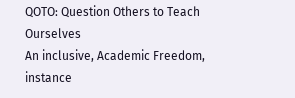QOTO: Question Others to Teach Ourselves
An inclusive, Academic Freedom, instance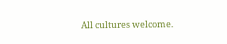All cultures welcome.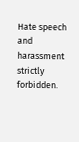Hate speech and harassment strictly forbidden.